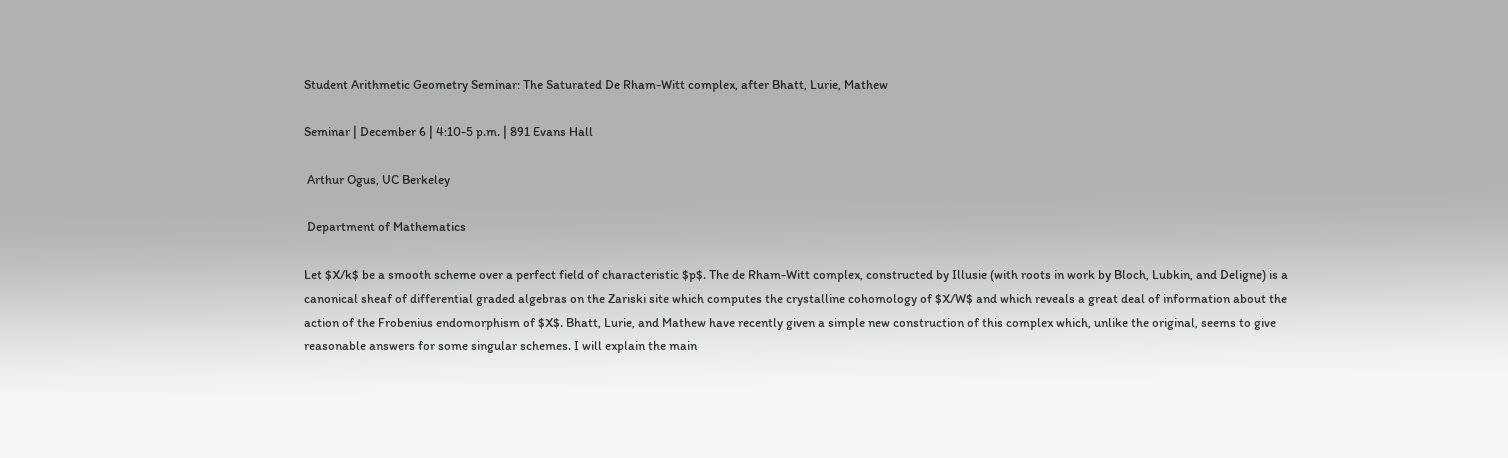Student Arithmetic Geometry Seminar: The Saturated De Rham-Witt complex, after Bhatt, Lurie, Mathew

Seminar | December 6 | 4:10-5 p.m. | 891 Evans Hall

 Arthur Ogus, UC Berkeley

 Department of Mathematics

Let $X/k$ be a smooth scheme over a perfect field of characteristic $p$. The de Rham-Witt complex, constructed by Illusie (with roots in work by Bloch, Lubkin, and Deligne) is a canonical sheaf of differential graded algebras on the Zariski site which computes the crystalline cohomology of $X/W$ and which reveals a great deal of information about the action of the Frobenius endomorphism of $X$. Bhatt, Lurie, and Mathew have recently given a simple new construction of this complex which, unlike the original, seems to give reasonable answers for some singular schemes. I will explain the main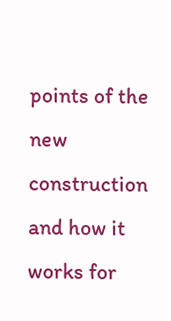points of the new construction and how it works for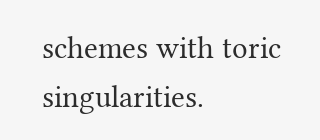schemes with toric singularities.